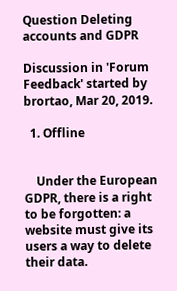Question Deleting accounts and GDPR

Discussion in 'Forum Feedback' started by brortao, Mar 20, 2019.

  1. Offline


    Under the European GDPR, there is a right to be forgotten: a website must give its users a way to delete their data.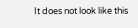It does not look like this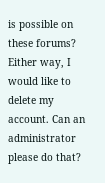is possible on these forums? Either way, I would like to delete my account. Can an administrator please do that?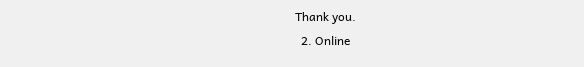Thank you.
  2. Online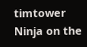timtower Ninja on the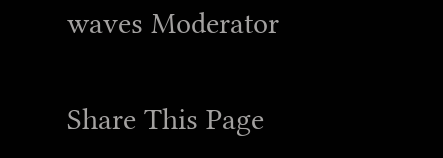waves Moderator

Share This Page